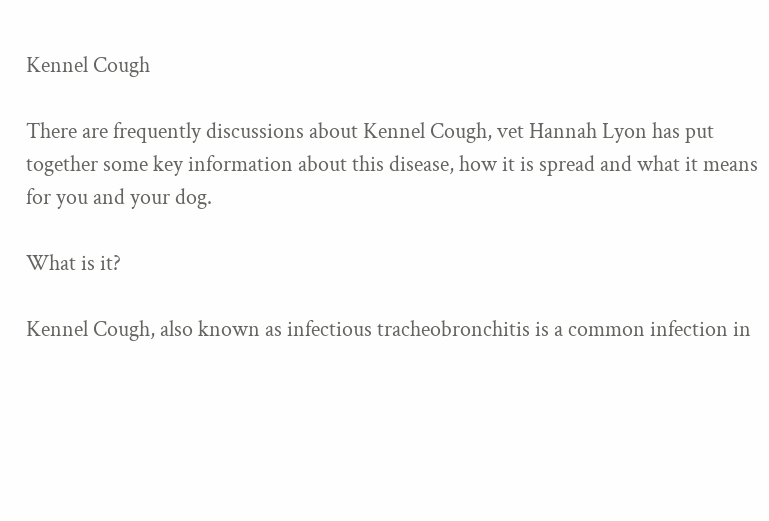Kennel Cough

There are frequently discussions about Kennel Cough, vet Hannah Lyon has put together some key information about this disease, how it is spread and what it means for you and your dog.

What is it?

Kennel Cough, also known as infectious tracheobronchitis is a common infection in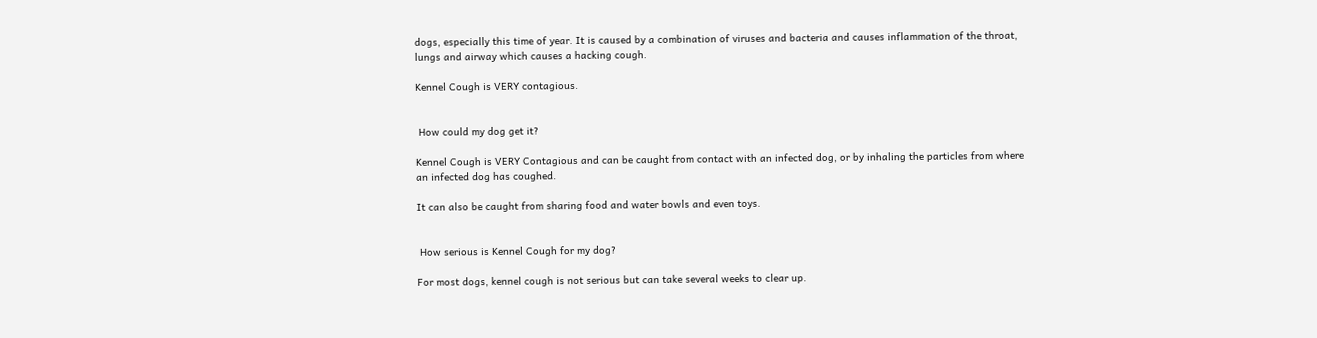dogs, especially this time of year. It is caused by a combination of viruses and bacteria and causes inflammation of the throat, lungs and airway which causes a hacking cough.

Kennel Cough is VERY contagious.


 How could my dog get it?

Kennel Cough is VERY Contagious and can be caught from contact with an infected dog, or by inhaling the particles from where an infected dog has coughed.

It can also be caught from sharing food and water bowls and even toys.


 How serious is Kennel Cough for my dog?

For most dogs, kennel cough is not serious but can take several weeks to clear up.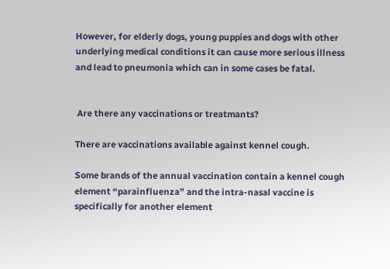However, for elderly dogs, young puppies and dogs with other underlying medical conditions it can cause more serious illness and lead to pneumonia which can in some cases be fatal.


 Are there any vaccinations or treatmants?

There are vaccinations available against kennel cough.

Some brands of the annual vaccination contain a kennel cough element “parainfluenza” and the intra-nasal vaccine is specifically for another element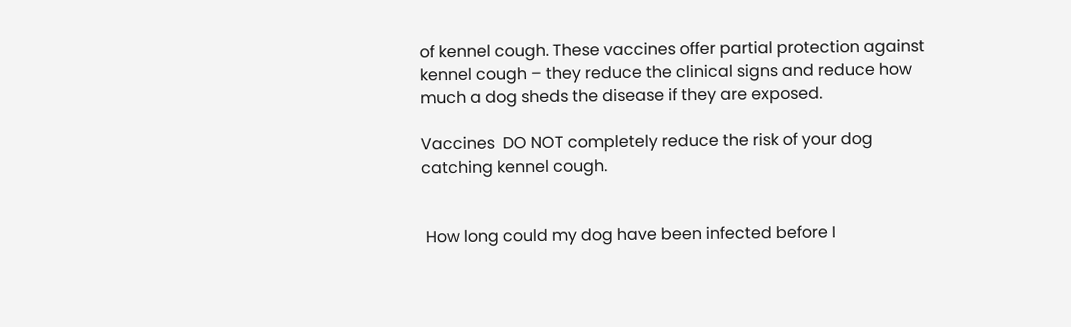of kennel cough. These vaccines offer partial protection against kennel cough – they reduce the clinical signs and reduce how much a dog sheds the disease if they are exposed.

Vaccines  DO NOT completely reduce the risk of your dog catching kennel cough.


 How long could my dog have been infected before I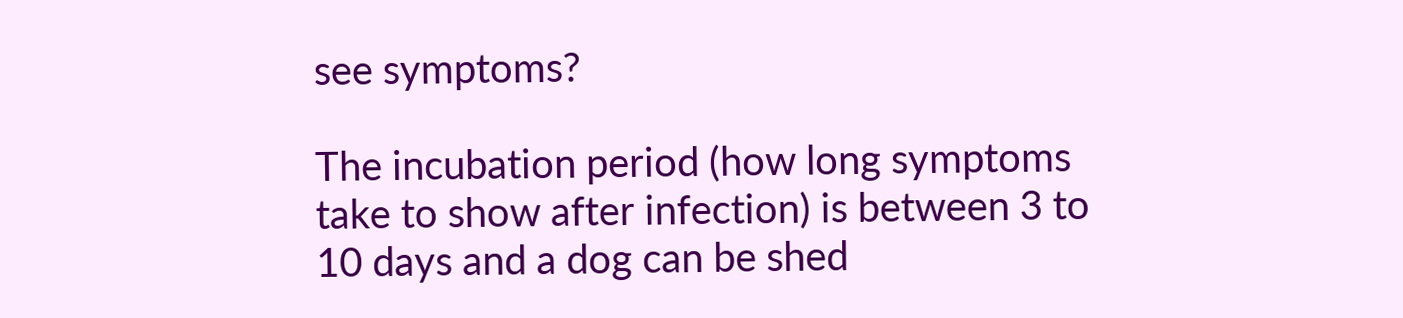see symptoms?

The incubation period (how long symptoms take to show after infection) is between 3 to 10 days and a dog can be shed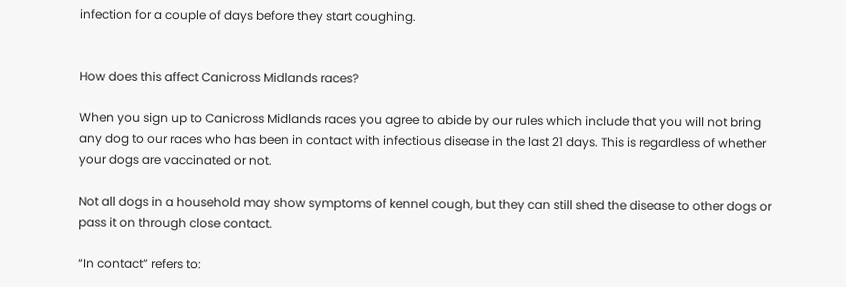infection for a couple of days before they start coughing.


How does this affect Canicross Midlands races?

When you sign up to Canicross Midlands races you agree to abide by our rules which include that you will not bring any dog to our races who has been in contact with infectious disease in the last 21 days. This is regardless of whether your dogs are vaccinated or not.

Not all dogs in a household may show symptoms of kennel cough, but they can still shed the disease to other dogs or pass it on through close contact.

“In contact” refers to: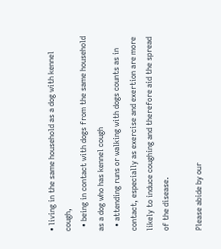• living in the same household as a dog with kennel cough,
  • being in contact with dogs from the same household as a dog who has kennel cough
  • attending runs or walking with dogs counts as in contact, especially as exercise and exertion are more likely to induce coughing and therefore aid the spread of the disease.

Please abide by our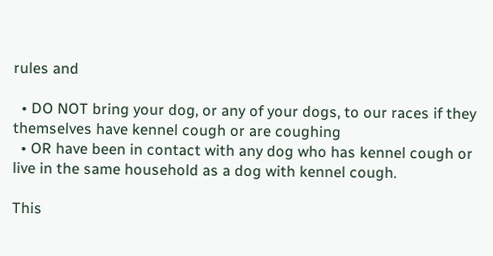rules and

  • DO NOT bring your dog, or any of your dogs, to our races if they themselves have kennel cough or are coughing
  • OR have been in contact with any dog who has kennel cough or live in the same household as a dog with kennel cough.

This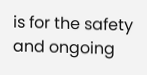is for the safety and ongoing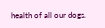health of all our dogs.